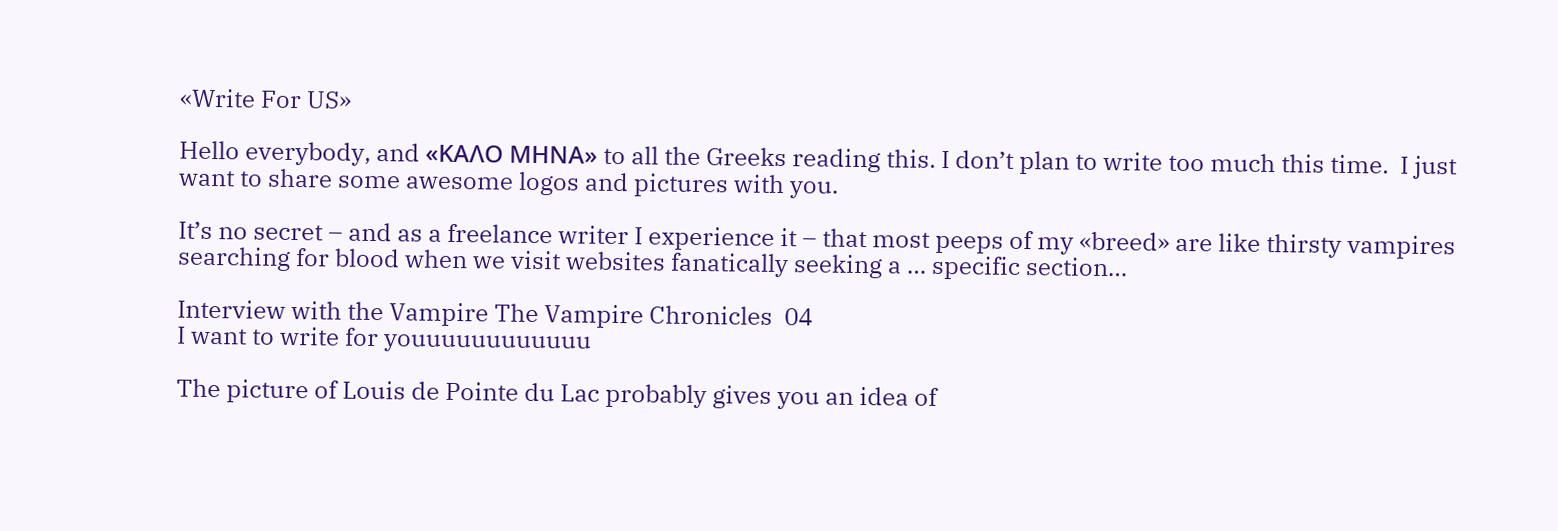«Write For US»

Hello everybody, and «ΚΑΛΟ ΜΗΝΑ» to all the Greeks reading this. I don’t plan to write too much this time.  I just want to share some awesome logos and pictures with you.

It’s no secret – and as a freelance writer I experience it – that most peeps of my «breed» are like thirsty vampires searching for blood when we visit websites fanatically seeking a … specific section…

Interview with the Vampire The Vampire Chronicles  04
I want to write for youuuuuuuuuuuu

The picture of Louis de Pointe du Lac probably gives you an idea of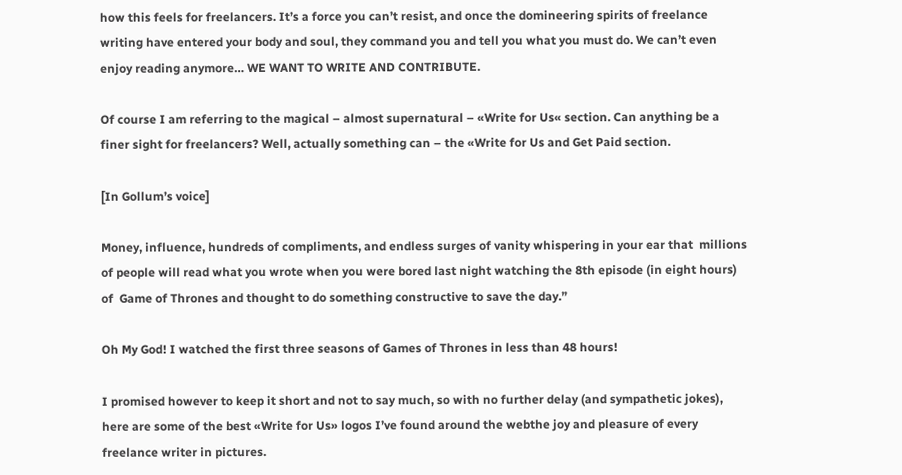how this feels for freelancers. It’s a force you can’t resist, and once the domineering spirits of freelance writing have entered your body and soul, they command you and tell you what you must do. We can’t even enjoy reading anymore… WE WANT TO WRITE AND CONTRIBUTE.

Of course I am referring to the magical – almost supernatural – «Write for Us« section. Can anything be a finer sight for freelancers? Well, actually something can – the «Write for Us and Get Paid section.

[In Gollum’s voice]

Money, influence, hundreds of compliments, and endless surges of vanity whispering in your ear that  millions of people will read what you wrote when you were bored last night watching the 8th episode (in eight hours) of  Game of Thrones and thought to do something constructive to save the day.”

Oh My God! I watched the first three seasons of Games of Thrones in less than 48 hours!

I promised however to keep it short and not to say much, so with no further delay (and sympathetic jokes), here are some of the best «Write for Us» logos I’ve found around the webthe joy and pleasure of every freelance writer in pictures.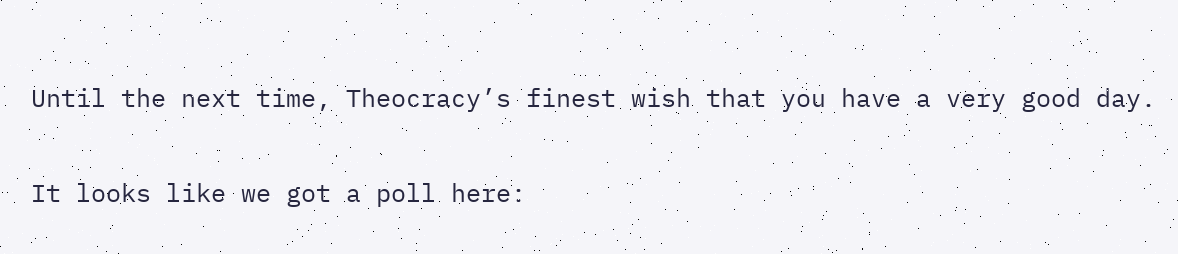Until the next time, Theocracy’s finest wish that you have a very good day.

It looks like we got a poll here: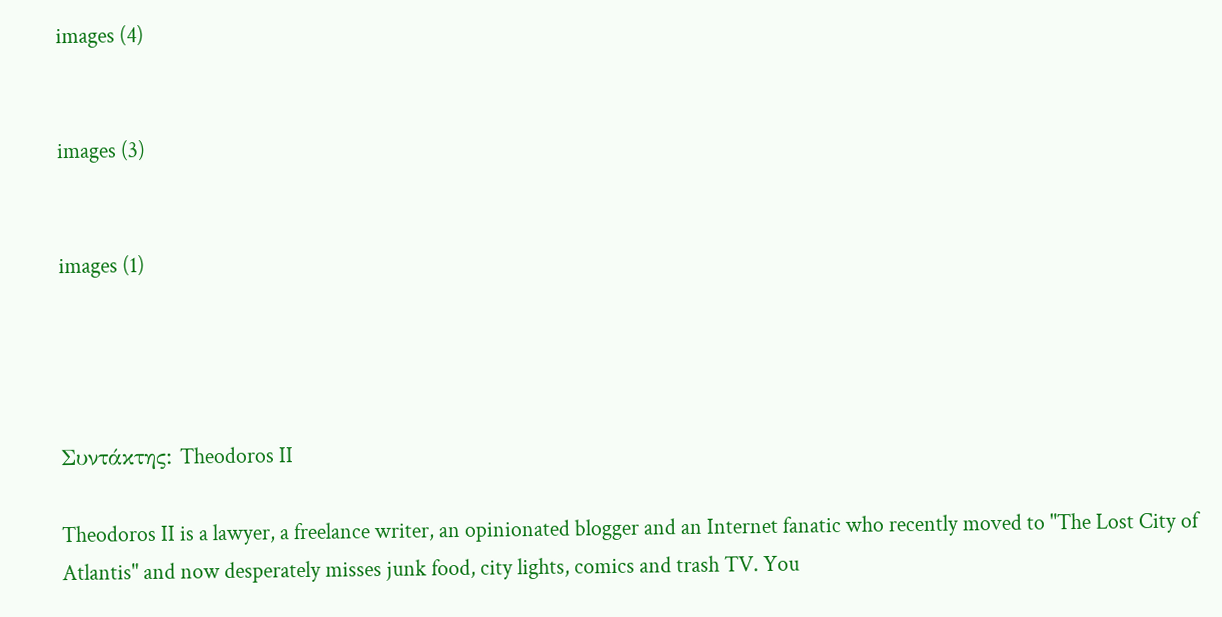images (4)


images (3)


images (1)




Συντάκτης: Theodoros II

Theodoros II is a lawyer, a freelance writer, an opinionated blogger and an Internet fanatic who recently moved to "The Lost City of Atlantis" and now desperately misses junk food, city lights, comics and trash TV. You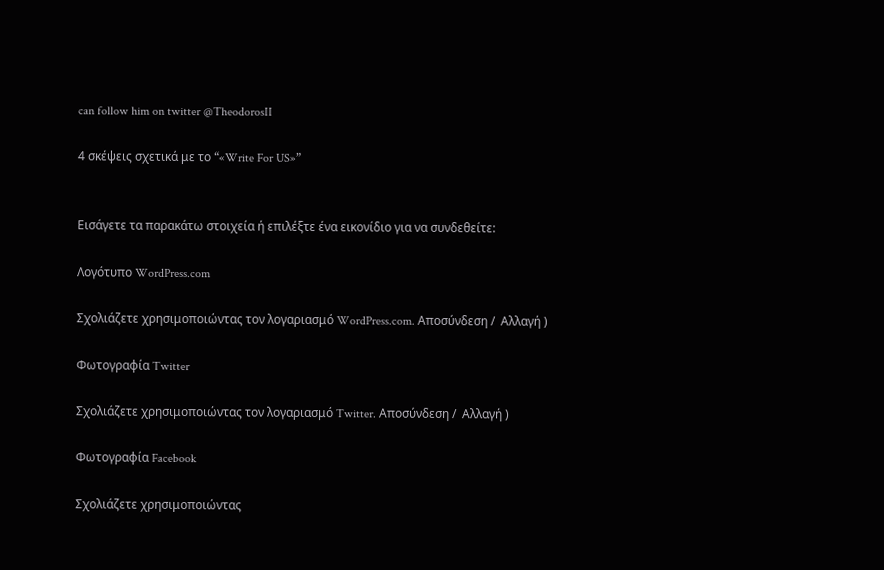can follow him on twitter @TheodorosII

4 σκέψεις σχετικά με το “«Write For US»”


Εισάγετε τα παρακάτω στοιχεία ή επιλέξτε ένα εικονίδιο για να συνδεθείτε:

Λογότυπο WordPress.com

Σχολιάζετε χρησιμοποιώντας τον λογαριασμό WordPress.com. Αποσύνδεση /  Αλλαγή )

Φωτογραφία Twitter

Σχολιάζετε χρησιμοποιώντας τον λογαριασμό Twitter. Αποσύνδεση /  Αλλαγή )

Φωτογραφία Facebook

Σχολιάζετε χρησιμοποιώντας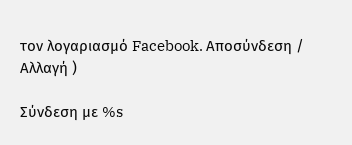τον λογαριασμό Facebook. Αποσύνδεση /  Αλλαγή )

Σύνδεση με %s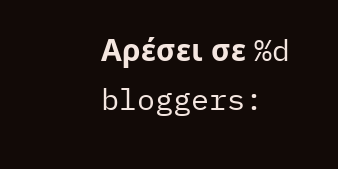Αρέσει σε %d bloggers: